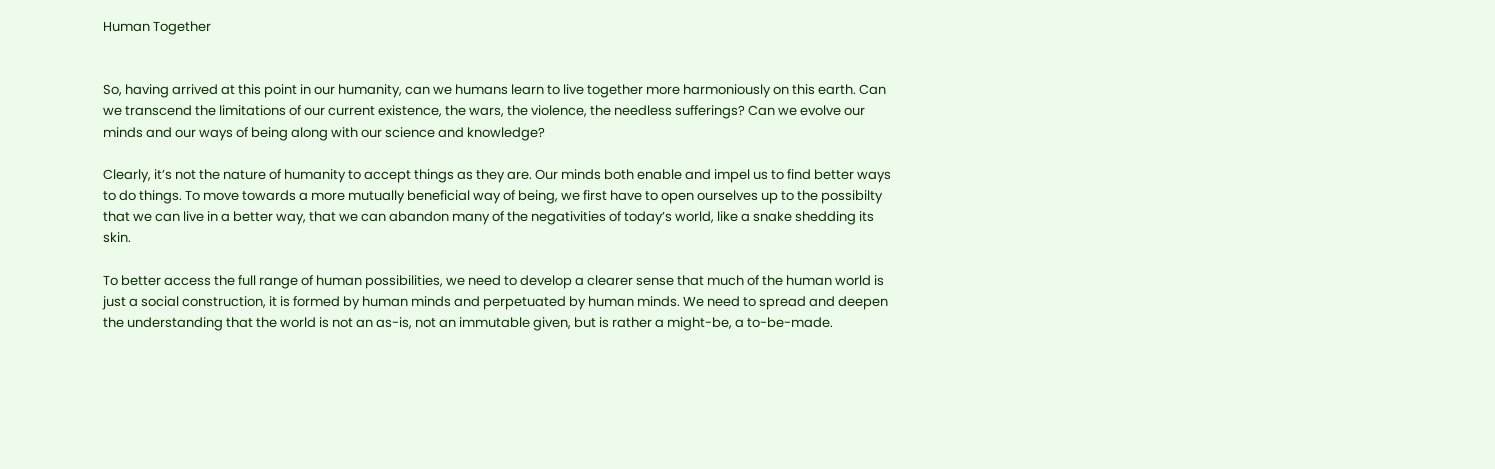Human Together


So, having arrived at this point in our humanity, can we humans learn to live together more harmoniously on this earth. Can we transcend the limitations of our current existence, the wars, the violence, the needless sufferings? Can we evolve our minds and our ways of being along with our science and knowledge?

Clearly, it’s not the nature of humanity to accept things as they are. Our minds both enable and impel us to find better ways to do things. To move towards a more mutually beneficial way of being, we first have to open ourselves up to the possibilty that we can live in a better way, that we can abandon many of the negativities of today’s world, like a snake shedding its skin.

To better access the full range of human possibilities, we need to develop a clearer sense that much of the human world is just a social construction, it is formed by human minds and perpetuated by human minds. We need to spread and deepen the understanding that the world is not an as-is, not an immutable given, but is rather a might-be, a to-be-made.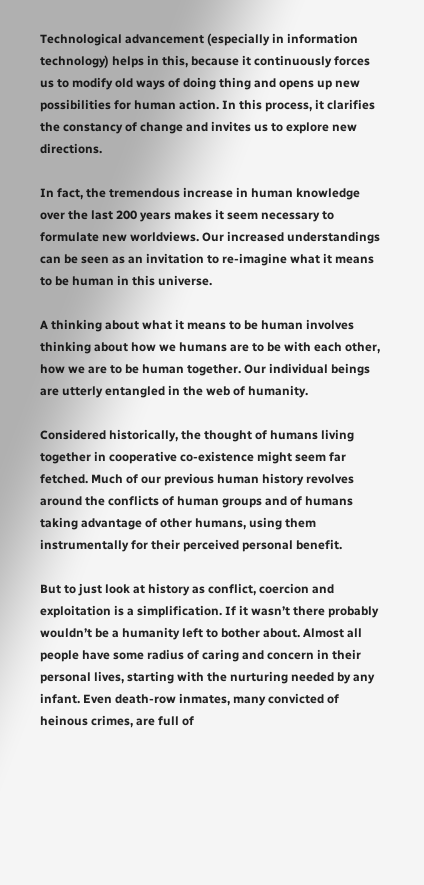Technological advancement (especially in information technology) helps in this, because it continuously forces us to modify old ways of doing thing and opens up new possibilities for human action. In this process, it clarifies the constancy of change and invites us to explore new directions.

In fact, the tremendous increase in human knowledge over the last 200 years makes it seem necessary to formulate new worldviews. Our increased understandings can be seen as an invitation to re-imagine what it means to be human in this universe.

A thinking about what it means to be human involves thinking about how we humans are to be with each other, how we are to be human together. Our individual beings are utterly entangled in the web of humanity.

Considered historically, the thought of humans living together in cooperative co-existence might seem far fetched. Much of our previous human history revolves around the conflicts of human groups and of humans taking advantage of other humans, using them instrumentally for their perceived personal benefit.

But to just look at history as conflict, coercion and exploitation is a simplification. If it wasn’t there probably wouldn’t be a humanity left to bother about. Almost all people have some radius of caring and concern in their personal lives, starting with the nurturing needed by any infant. Even death-row inmates, many convicted of heinous crimes, are full of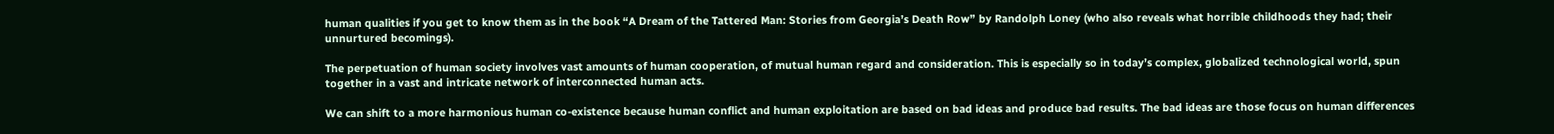human qualities if you get to know them as in the book “A Dream of the Tattered Man: Stories from Georgia’s Death Row” by Randolph Loney (who also reveals what horrible childhoods they had; their unnurtured becomings).

The perpetuation of human society involves vast amounts of human cooperation, of mutual human regard and consideration. This is especially so in today’s complex, globalized technological world, spun together in a vast and intricate network of interconnected human acts.

We can shift to a more harmonious human co-existence because human conflict and human exploitation are based on bad ideas and produce bad results. The bad ideas are those focus on human differences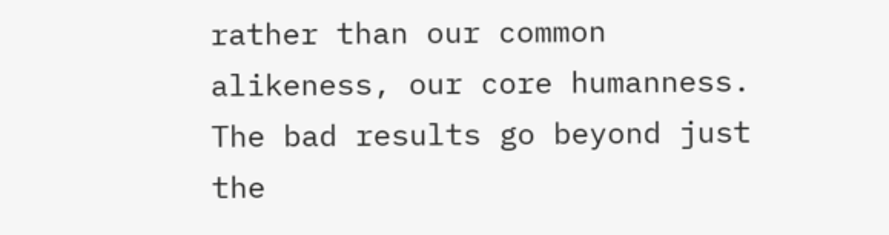rather than our common alikeness, our core humanness. The bad results go beyond just the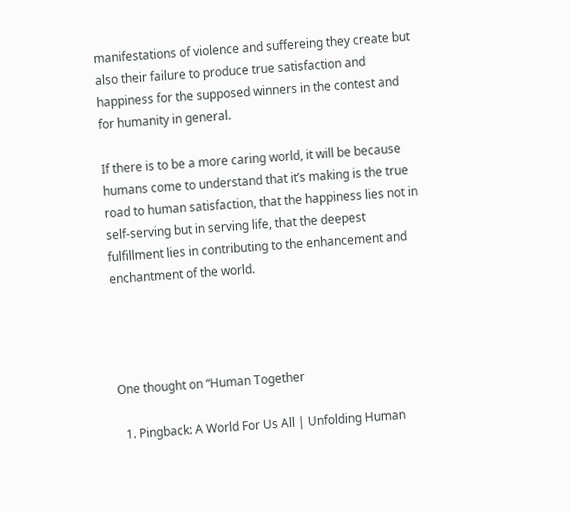manifestations of violence and suffereing they create but also their failure to produce true satisfaction and happiness for the supposed winners in the contest and for humanity in general.

If there is to be a more caring world, it will be because humans come to understand that it’s making is the true road to human satisfaction, that the happiness lies not in self-serving but in serving life, that the deepest fulfillment lies in contributing to the enhancement and enchantment of the world.




One thought on “Human Together

  1. Pingback: A World For Us All | Unfolding Human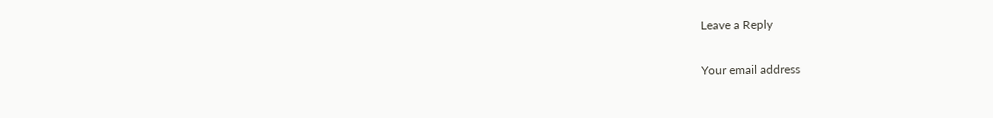Leave a Reply

Your email address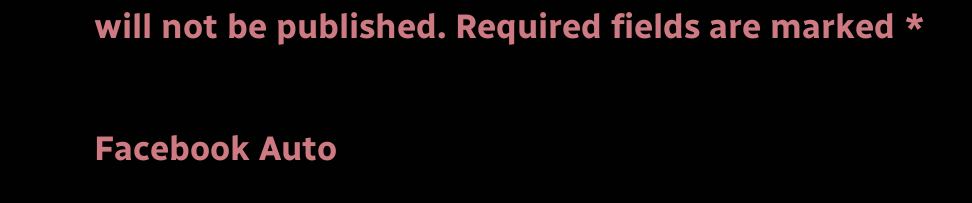will not be published. Required fields are marked *

Facebook Auto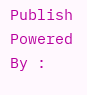Publish Powered By :